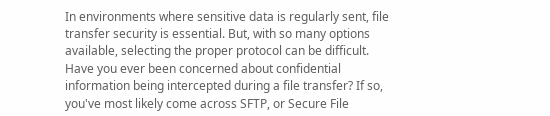In environments where sensitive data is regularly sent, file transfer security is essential. But, with so many options available, selecting the proper protocol can be difficult. Have you ever been concerned about confidential information being intercepted during a file transfer? If so, you've most likely come across SFTP, or Secure File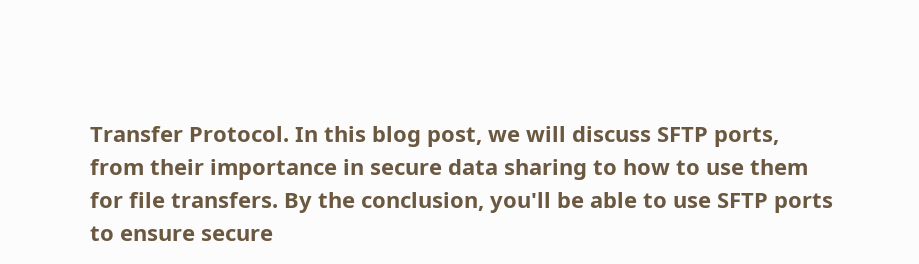Transfer Protocol. In this blog post, we will discuss SFTP ports, from their importance in secure data sharing to how to use them for file transfers. By the conclusion, you'll be able to use SFTP ports to ensure secure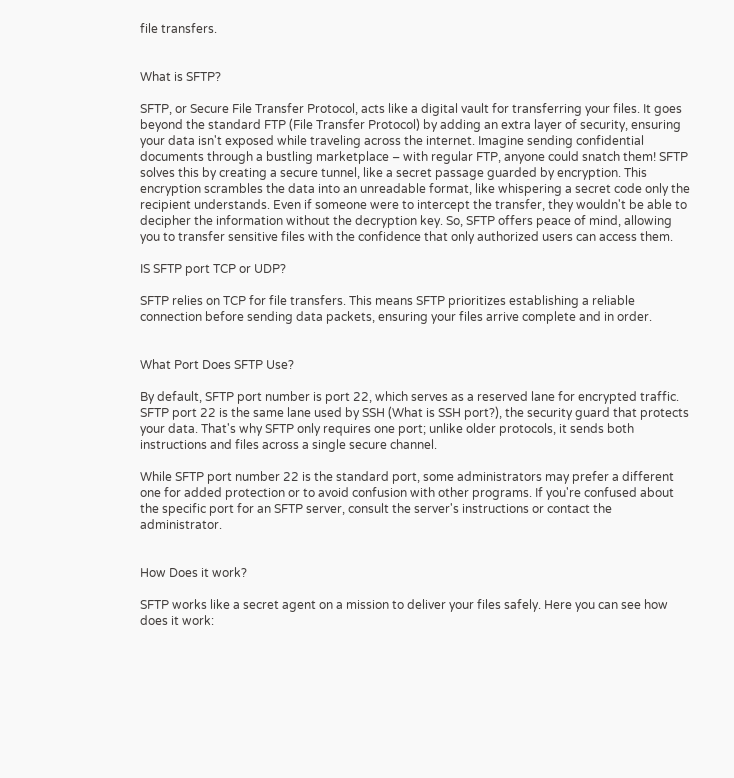file transfers.


What is SFTP?

SFTP, or Secure File Transfer Protocol, acts like a digital vault for transferring your files. It goes beyond the standard FTP (File Transfer Protocol) by adding an extra layer of security, ensuring your data isn't exposed while traveling across the internet. Imagine sending confidential documents through a bustling marketplace – with regular FTP, anyone could snatch them! SFTP solves this by creating a secure tunnel, like a secret passage guarded by encryption. This encryption scrambles the data into an unreadable format, like whispering a secret code only the recipient understands. Even if someone were to intercept the transfer, they wouldn't be able to decipher the information without the decryption key. So, SFTP offers peace of mind, allowing you to transfer sensitive files with the confidence that only authorized users can access them.

IS SFTP port TCP or UDP?

SFTP relies on TCP for file transfers. This means SFTP prioritizes establishing a reliable connection before sending data packets, ensuring your files arrive complete and in order.


What Port Does SFTP Use?

By default, SFTP port number is port 22, which serves as a reserved lane for encrypted traffic. SFTP port 22 is the same lane used by SSH (What is SSH port?), the security guard that protects your data. That's why SFTP only requires one port; unlike older protocols, it sends both instructions and files across a single secure channel.

While SFTP port number 22 is the standard port, some administrators may prefer a different one for added protection or to avoid confusion with other programs. If you're confused about the specific port for an SFTP server, consult the server's instructions or contact the administrator.


How Does it work?

SFTP works like a secret agent on a mission to deliver your files safely. Here you can see how does it work: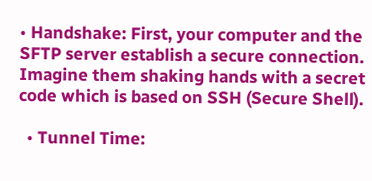• Handshake: First, your computer and the SFTP server establish a secure connection. Imagine them shaking hands with a secret code which is based on SSH (Secure Shell).

  • Tunnel Time: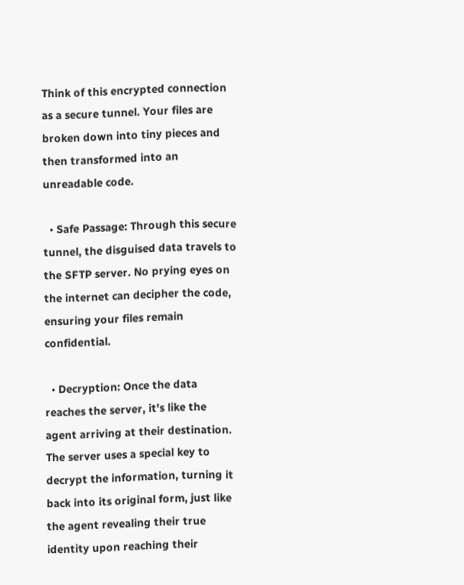Think of this encrypted connection as a secure tunnel. Your files are broken down into tiny pieces and then transformed into an unreadable code.

  • Safe Passage: Through this secure tunnel, the disguised data travels to the SFTP server. No prying eyes on the internet can decipher the code, ensuring your files remain confidential.

  • Decryption: Once the data reaches the server, it's like the agent arriving at their destination. The server uses a special key to decrypt the information, turning it back into its original form, just like the agent revealing their true identity upon reaching their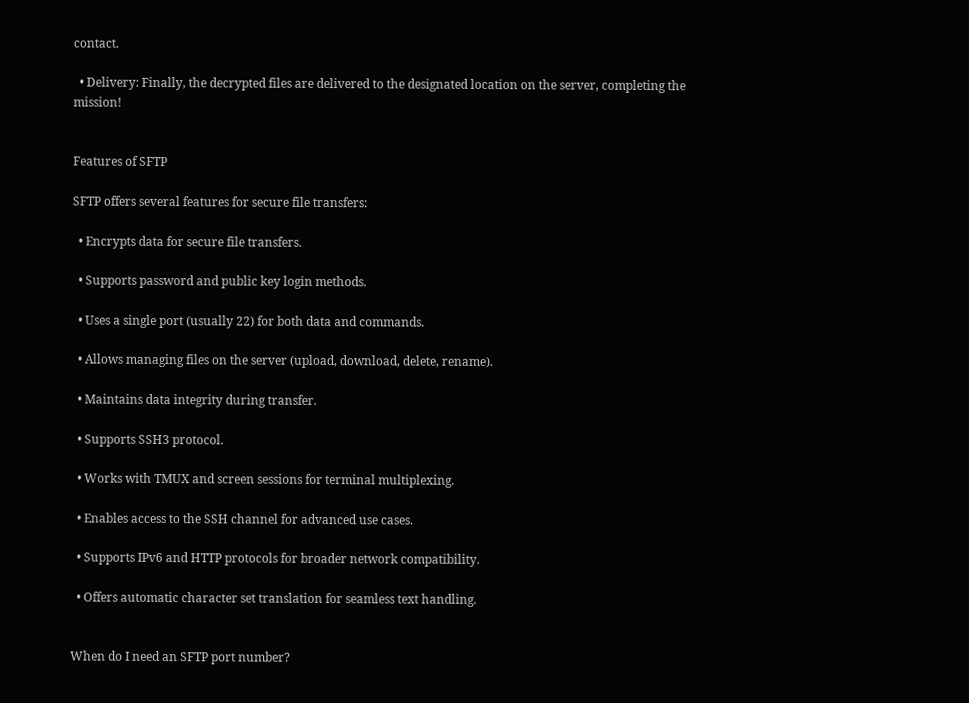contact.

  • Delivery: Finally, the decrypted files are delivered to the designated location on the server, completing the mission!


Features of SFTP

SFTP offers several features for secure file transfers:

  • Encrypts data for secure file transfers.

  • Supports password and public key login methods.

  • Uses a single port (usually 22) for both data and commands.

  • Allows managing files on the server (upload, download, delete, rename).

  • Maintains data integrity during transfer.

  • Supports SSH3 protocol.

  • Works with TMUX and screen sessions for terminal multiplexing.

  • Enables access to the SSH channel for advanced use cases.

  • Supports IPv6 and HTTP protocols for broader network compatibility.

  • Offers automatic character set translation for seamless text handling.


When do I need an SFTP port number?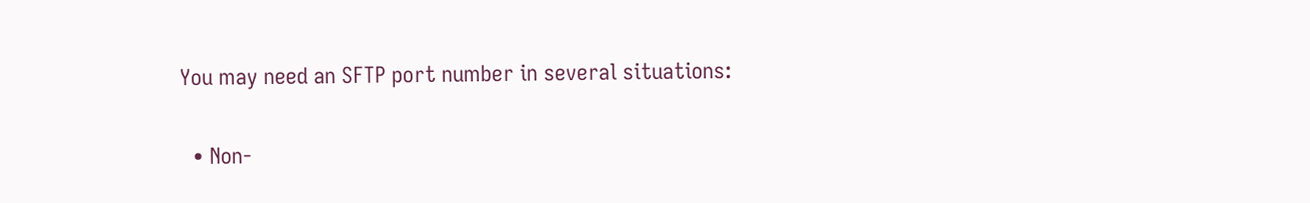You may need an SFTP port number in several situations:

  • Non-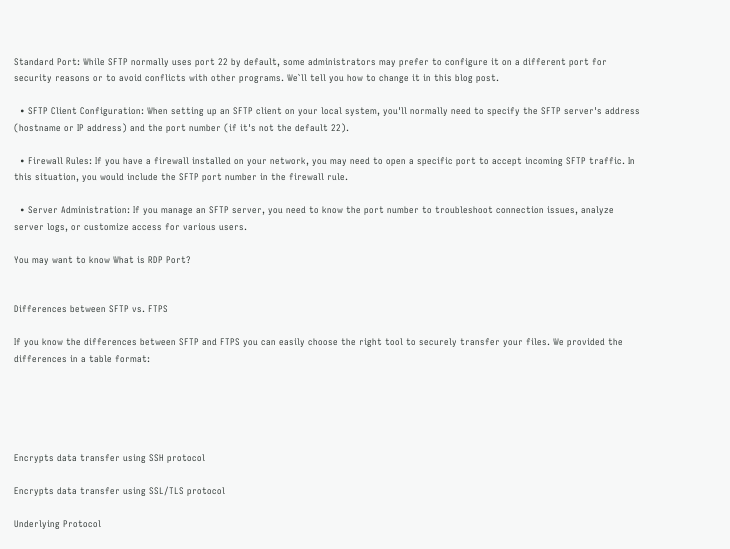Standard Port: While SFTP normally uses port 22 by default, some administrators may prefer to configure it on a different port for security reasons or to avoid conflicts with other programs. We`ll tell you how to change it in this blog post.

  • SFTP Client Configuration: When setting up an SFTP client on your local system, you'll normally need to specify the SFTP server's address (hostname or IP address) and the port number (if it's not the default 22).

  • Firewall Rules: If you have a firewall installed on your network, you may need to open a specific port to accept incoming SFTP traffic. In this situation, you would include the SFTP port number in the firewall rule.

  • Server Administration: If you manage an SFTP server, you need to know the port number to troubleshoot connection issues, analyze server logs, or customize access for various users.

You may want to know What is RDP Port?


Differences between SFTP vs. FTPS

If you know the differences between SFTP and FTPS you can easily choose the right tool to securely transfer your files. We provided the differences in a table format:





Encrypts data transfer using SSH protocol

Encrypts data transfer using SSL/TLS protocol

Underlying Protocol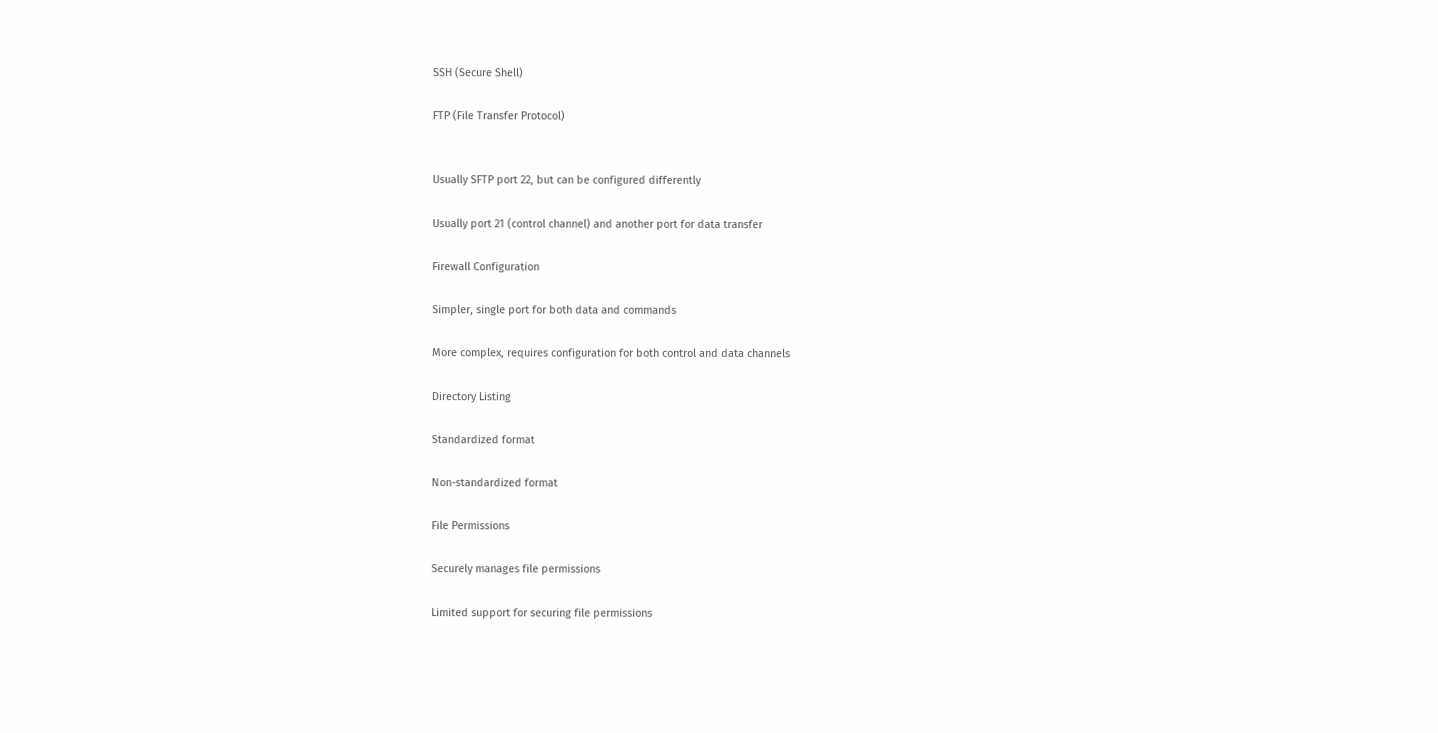SSH (Secure Shell)

FTP (File Transfer Protocol)


Usually SFTP port 22, but can be configured differently

Usually port 21 (control channel) and another port for data transfer

Firewall Configuration

Simpler, single port for both data and commands

More complex, requires configuration for both control and data channels

Directory Listing

Standardized format

Non-standardized format

File Permissions

Securely manages file permissions

Limited support for securing file permissions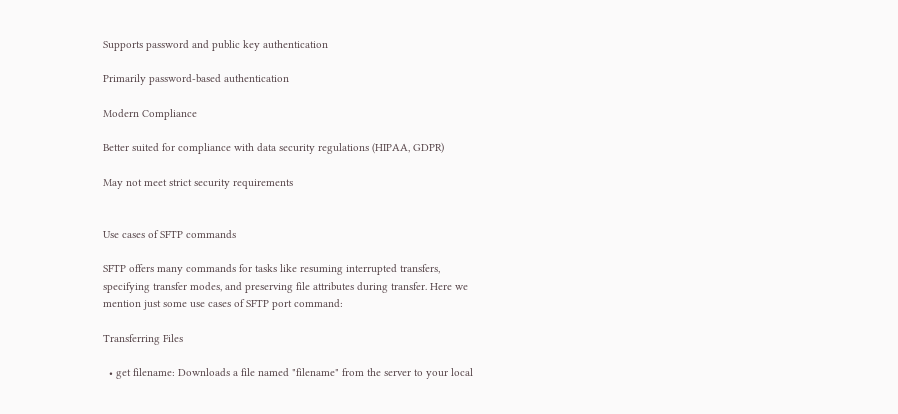Supports password and public key authentication

Primarily password-based authentication

Modern Compliance

Better suited for compliance with data security regulations (HIPAA, GDPR)

May not meet strict security requirements


Use cases of SFTP commands

SFTP offers many commands for tasks like resuming interrupted transfers, specifying transfer modes, and preserving file attributes during transfer. Here we mention just some use cases of SFTP port command:

Transferring Files

  • get filename: Downloads a file named "filename" from the server to your local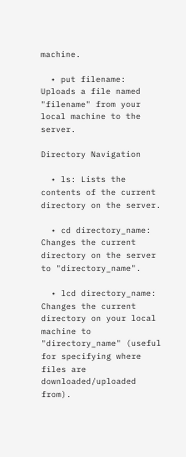machine.

  • put filename: Uploads a file named "filename" from your local machine to the server.

Directory Navigation

  • ls: Lists the contents of the current directory on the server.

  • cd directory_name: Changes the current directory on the server to "directory_name".

  • lcd directory_name: Changes the current directory on your local machine to "directory_name" (useful for specifying where files are downloaded/uploaded from).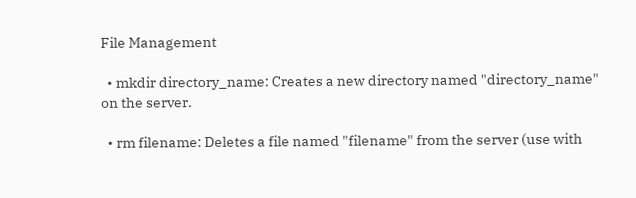File Management

  • mkdir directory_name: Creates a new directory named "directory_name" on the server.

  • rm filename: Deletes a file named "filename" from the server (use with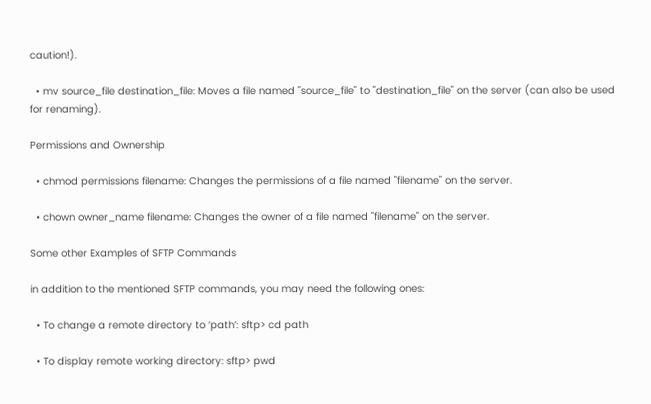caution!).

  • mv source_file destination_file: Moves a file named "source_file" to "destination_file" on the server (can also be used for renaming).

Permissions and Ownership

  • chmod permissions filename: Changes the permissions of a file named "filename" on the server.

  • chown owner_name filename: Changes the owner of a file named "filename" on the server.

Some other Examples of SFTP Commands

in addition to the mentioned SFTP commands, you may need the following ones:

  • To change a remote directory to ‘path’: sftp> cd path

  • To display remote working directory: sftp> pwd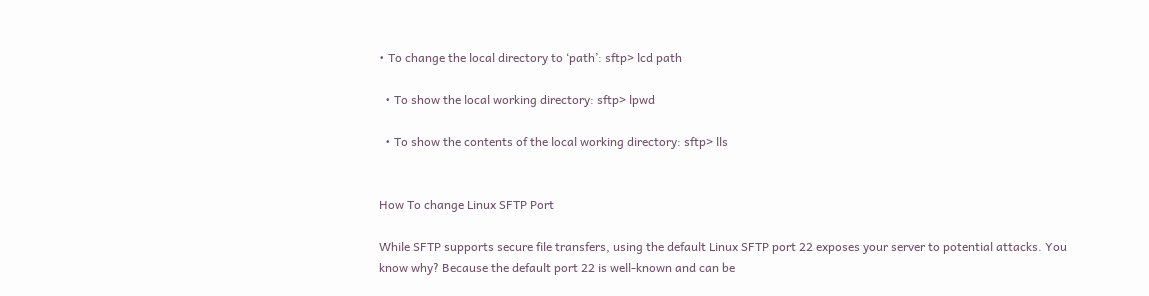• To change the local directory to ‘path’: sftp> lcd path

  • To show the local working directory: sftp> lpwd

  • To show the contents of the local working directory: sftp> lls


How To change Linux SFTP Port

While SFTP supports secure file transfers, using the default Linux SFTP port 22 exposes your server to potential attacks. You know why? Because the default port 22 is well-known and can be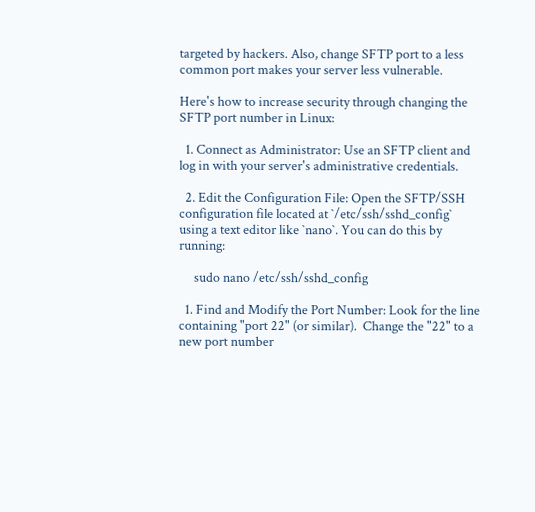targeted by hackers. Also, change SFTP port to a less common port makes your server less vulnerable.

Here's how to increase security through changing the SFTP port number in Linux:

  1. Connect as Administrator: Use an SFTP client and log in with your server's administrative credentials.

  2. Edit the Configuration File: Open the SFTP/SSH configuration file located at `/etc/ssh/sshd_config` using a text editor like `nano`. You can do this by running:

     sudo nano /etc/ssh/sshd_config

  1. Find and Modify the Port Number: Look for the line containing "port 22" (or similar).  Change the "22" to a new port number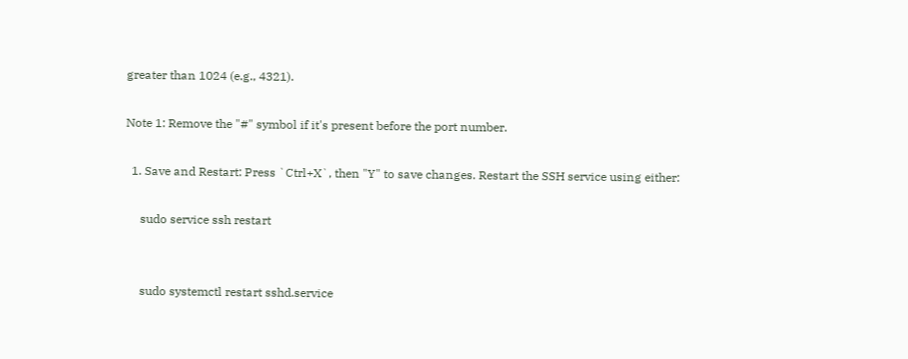greater than 1024 (e.g., 4321).

Note 1: Remove the "#" symbol if it's present before the port number.

  1. Save and Restart: Press `Ctrl+X`, then "Y" to save changes. Restart the SSH service using either:

     sudo service ssh restart


     sudo systemctl restart sshd.service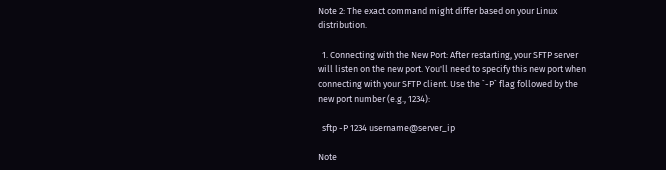Note 2: The exact command might differ based on your Linux distribution.

  1. Connecting with the New Port: After restarting, your SFTP server will listen on the new port. You'll need to specify this new port when connecting with your SFTP client. Use the `-P` flag followed by the new port number (e.g., 1234):

  sftp -P 1234 username@server_ip

Note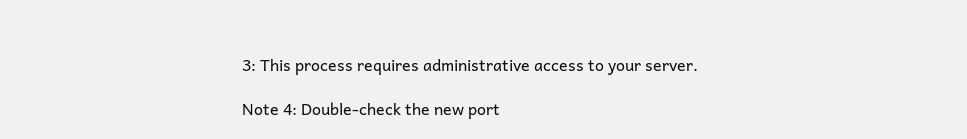3: This process requires administrative access to your server.

Note 4: Double-check the new port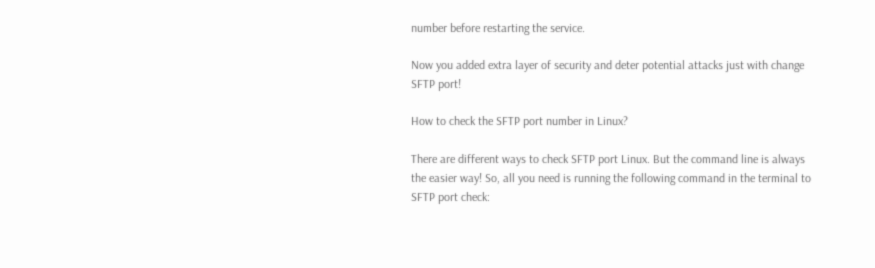number before restarting the service.

Now you added extra layer of security and deter potential attacks just with change SFTP port!

How to check the SFTP port number in Linux?

There are different ways to check SFTP port Linux. But the command line is always the easier way! So, all you need is running the following command in the terminal to SFTP port check: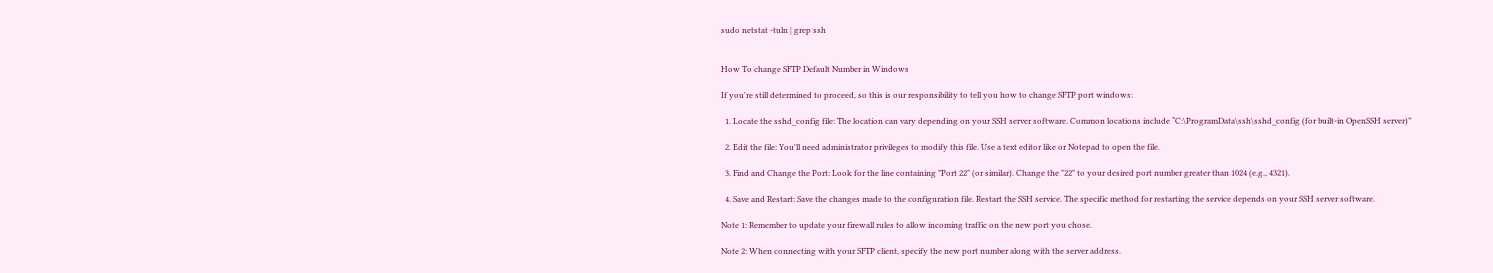sudo netstat -tuln | grep ssh


How To change SFTP Default Number in Windows

If you're still determined to proceed, so this is our responsibility to tell you how to change SFTP port windows:

  1. Locate the sshd_config file: The location can vary depending on your SSH server software. Common locations include “C:\ProgramData\ssh\sshd_config (for built-in OpenSSH server)”

  2. Edit the file: You'll need administrator privileges to modify this file. Use a text editor like or Notepad to open the file.

  3. Find and Change the Port: Look for the line containing "Port 22" (or similar). Change the "22" to your desired port number greater than 1024 (e.g., 4321).

  4. Save and Restart: Save the changes made to the configuration file. Restart the SSH service. The specific method for restarting the service depends on your SSH server software.

Note 1: Remember to update your firewall rules to allow incoming traffic on the new port you chose.

Note 2: When connecting with your SFTP client, specify the new port number along with the server address.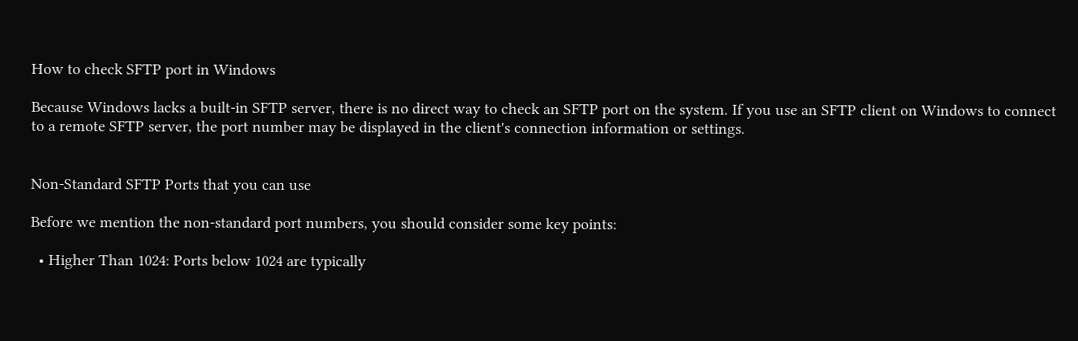How to check SFTP port in Windows

Because Windows lacks a built-in SFTP server, there is no direct way to check an SFTP port on the system. If you use an SFTP client on Windows to connect to a remote SFTP server, the port number may be displayed in the client's connection information or settings.


Non-Standard SFTP Ports that you can use

Before we mention the non-standard port numbers, you should consider some key points:

  • Higher Than 1024: Ports below 1024 are typically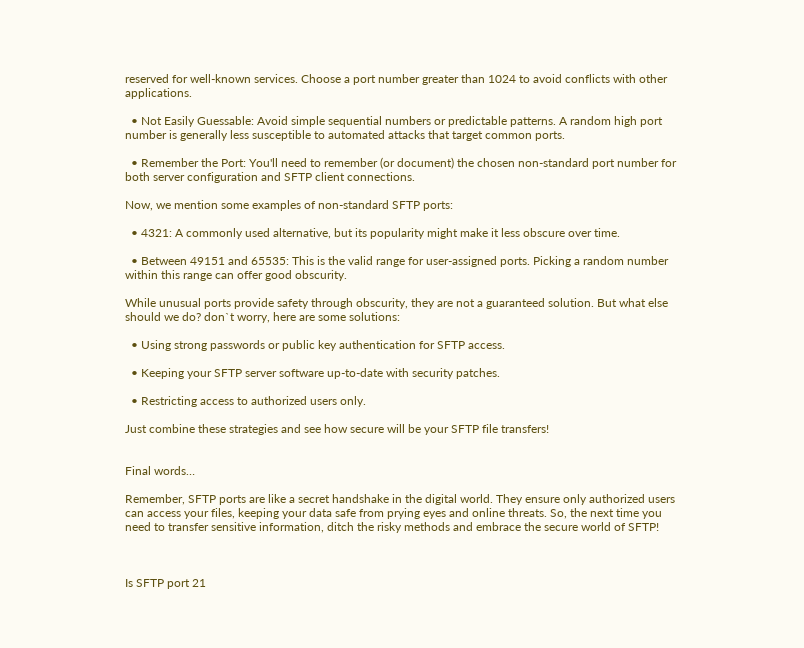reserved for well-known services. Choose a port number greater than 1024 to avoid conflicts with other applications.

  • Not Easily Guessable: Avoid simple sequential numbers or predictable patterns. A random high port number is generally less susceptible to automated attacks that target common ports.

  • Remember the Port: You'll need to remember (or document) the chosen non-standard port number for both server configuration and SFTP client connections.

Now, we mention some examples of non-standard SFTP ports:

  • 4321: A commonly used alternative, but its popularity might make it less obscure over time.

  • Between 49151 and 65535: This is the valid range for user-assigned ports. Picking a random number within this range can offer good obscurity.

While unusual ports provide safety through obscurity, they are not a guaranteed solution. But what else should we do? don`t worry, here are some solutions:

  • Using strong passwords or public key authentication for SFTP access.

  • Keeping your SFTP server software up-to-date with security patches.

  • Restricting access to authorized users only.

Just combine these strategies and see how secure will be your SFTP file transfers!


Final words…

Remember, SFTP ports are like a secret handshake in the digital world. They ensure only authorized users can access your files, keeping your data safe from prying eyes and online threats. So, the next time you need to transfer sensitive information, ditch the risky methods and embrace the secure world of SFTP!



Is SFTP port 21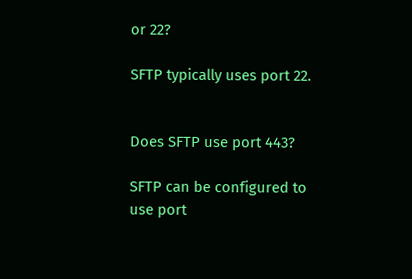or 22?

SFTP typically uses port 22.


Does SFTP use port 443?

SFTP can be configured to use port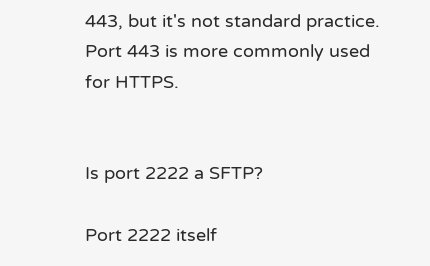443, but it's not standard practice. Port 443 is more commonly used for HTTPS.


Is port 2222 a SFTP?

Port 2222 itself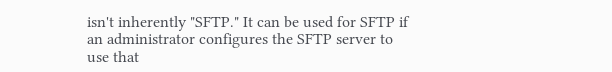isn't inherently "SFTP." It can be used for SFTP if an administrator configures the SFTP server to use that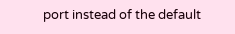port instead of the default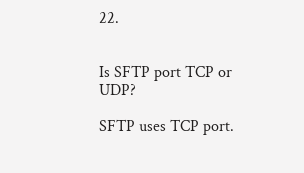22.


Is SFTP port TCP or UDP?

SFTP uses TCP port.